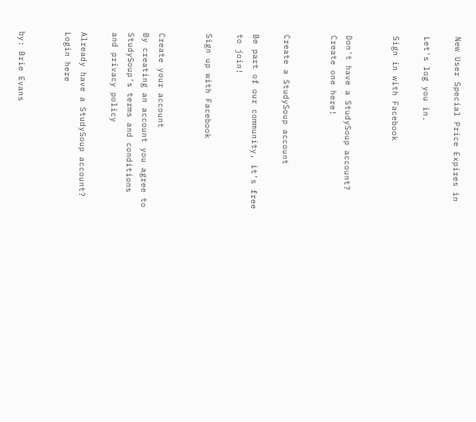New User Special Price Expires in

Let's log you in.

Sign in with Facebook


Don't have a StudySoup account? Create one here!


Create a StudySoup account

Be part of our community, it's free to join!

Sign up with Facebook


Create your account
By creating an account you agree to StudySoup's terms and conditions and privacy policy

Already have a StudySoup account? Login here


by: Brie Evans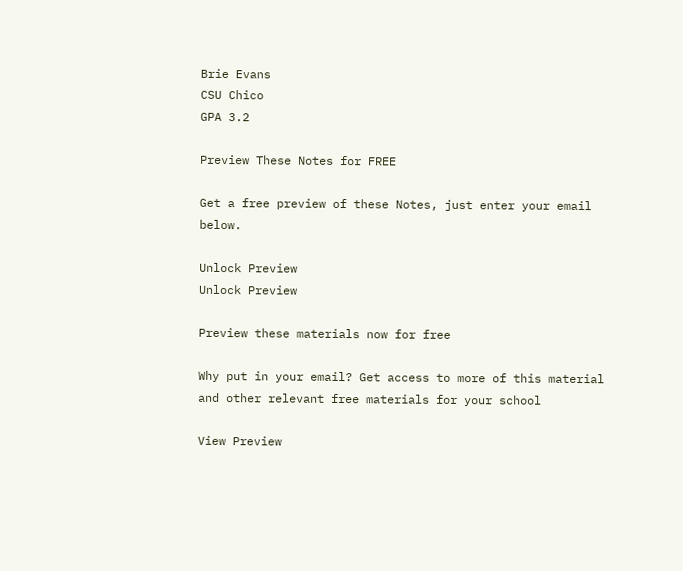Brie Evans
CSU Chico
GPA 3.2

Preview These Notes for FREE

Get a free preview of these Notes, just enter your email below.

Unlock Preview
Unlock Preview

Preview these materials now for free

Why put in your email? Get access to more of this material and other relevant free materials for your school

View Preview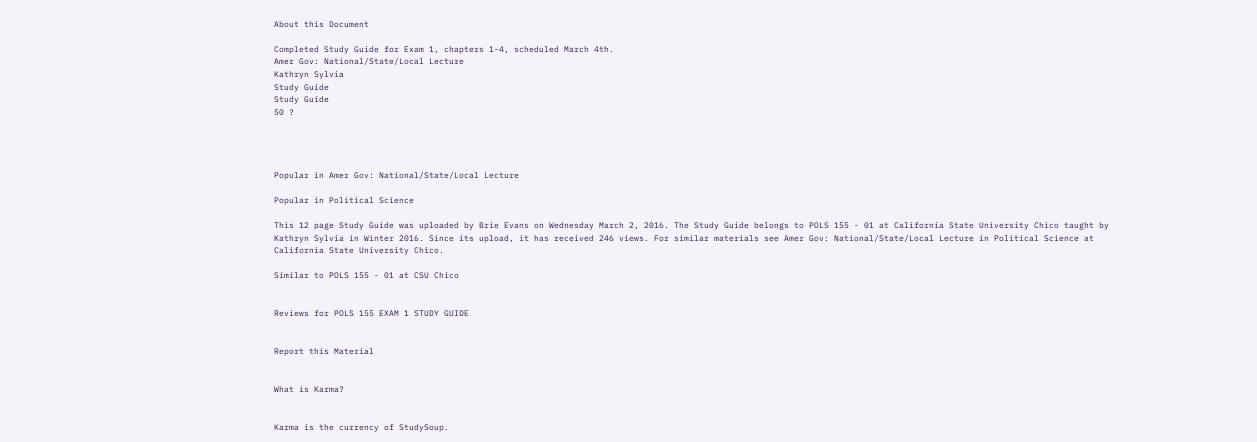About this Document

Completed Study Guide for Exam 1, chapters 1-4, scheduled March 4th.
Amer Gov: National/State/Local Lecture
Kathryn Sylvia
Study Guide
Study Guide
50 ?




Popular in Amer Gov: National/State/Local Lecture

Popular in Political Science

This 12 page Study Guide was uploaded by Brie Evans on Wednesday March 2, 2016. The Study Guide belongs to POLS 155 - 01 at California State University Chico taught by Kathryn Sylvia in Winter 2016. Since its upload, it has received 246 views. For similar materials see Amer Gov: National/State/Local Lecture in Political Science at California State University Chico.

Similar to POLS 155 - 01 at CSU Chico


Reviews for POLS 155 EXAM 1 STUDY GUIDE


Report this Material


What is Karma?


Karma is the currency of StudySoup.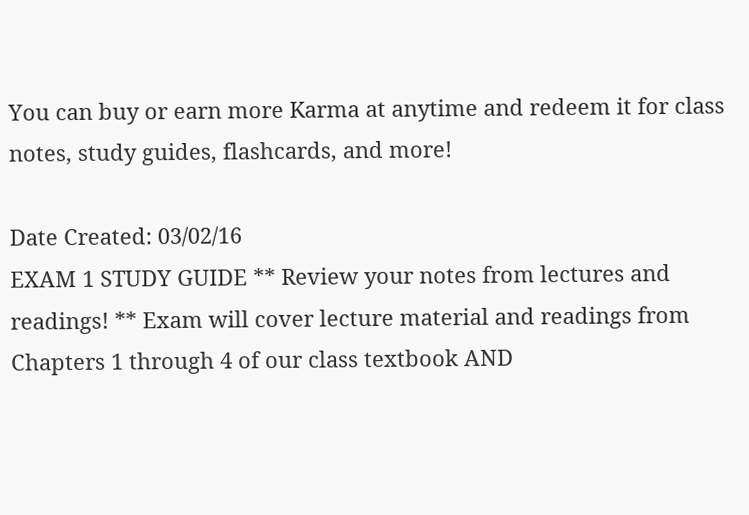You can buy or earn more Karma at anytime and redeem it for class notes, study guides, flashcards, and more!

Date Created: 03/02/16
EXAM 1 STUDY GUIDE ** Review your notes from lectures and readings! ** Exam will cover lecture material and readings from Chapters 1 through 4 of our class textbook AND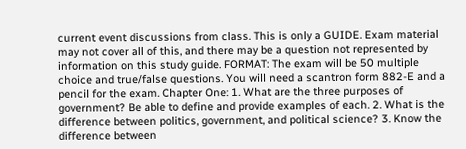current event discussions from class. This is only a GUIDE. Exam material may not cover all of this, and there may be a question not represented by information on this study guide. FORMAT: The exam will be 50 multiple choice and true/false questions. You will need a scantron form 882-E and a pencil for the exam. Chapter One: 1. What are the three purposes of government? Be able to define and provide examples of each. 2. What is the difference between politics, government, and political science? 3. Know the difference between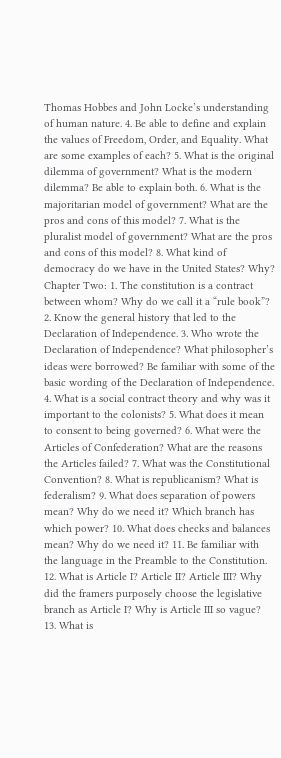Thomas Hobbes and John Locke’s understanding of human nature. 4. Be able to define and explain the values of Freedom, Order, and Equality. What are some examples of each? 5. What is the original dilemma of government? What is the modern dilemma? Be able to explain both. 6. What is the majoritarian model of government? What are the pros and cons of this model? 7. What is the pluralist model of government? What are the pros and cons of this model? 8. What kind of democracy do we have in the United States? Why? Chapter Two: 1. The constitution is a contract between whom? Why do we call it a “rule book”? 2. Know the general history that led to the Declaration of Independence. 3. Who wrote the Declaration of Independence? What philosopher’s ideas were borrowed? Be familiar with some of the basic wording of the Declaration of Independence. 4. What is a social contract theory and why was it important to the colonists? 5. What does it mean to consent to being governed? 6. What were the Articles of Confederation? What are the reasons the Articles failed? 7. What was the Constitutional Convention? 8. What is republicanism? What is federalism? 9. What does separation of powers mean? Why do we need it? Which branch has which power? 10. What does checks and balances mean? Why do we need it? 11. Be familiar with the language in the Preamble to the Constitution. 12. What is Article I? Article II? Article III? Why did the framers purposely choose the legislative branch as Article I? Why is Article III so vague? 13. What is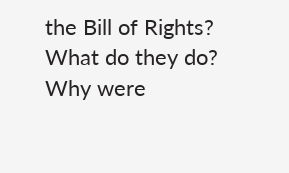the Bill of Rights? What do they do? Why were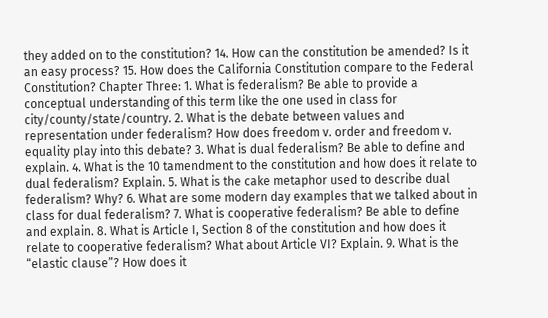they added on to the constitution? 14. How can the constitution be amended? Is it an easy process? 15. How does the California Constitution compare to the Federal Constitution? Chapter Three: 1. What is federalism? Be able to provide a conceptual understanding of this term like the one used in class for city/county/state/country. 2. What is the debate between values and representation under federalism? How does freedom v. order and freedom v. equality play into this debate? 3. What is dual federalism? Be able to define and explain. 4. What is the 10 tamendment to the constitution and how does it relate to dual federalism? Explain. 5. What is the cake metaphor used to describe dual federalism? Why? 6. What are some modern day examples that we talked about in class for dual federalism? 7. What is cooperative federalism? Be able to define and explain. 8. What is Article I, Section 8 of the constitution and how does it relate to cooperative federalism? What about Article VI? Explain. 9. What is the “elastic clause”? How does it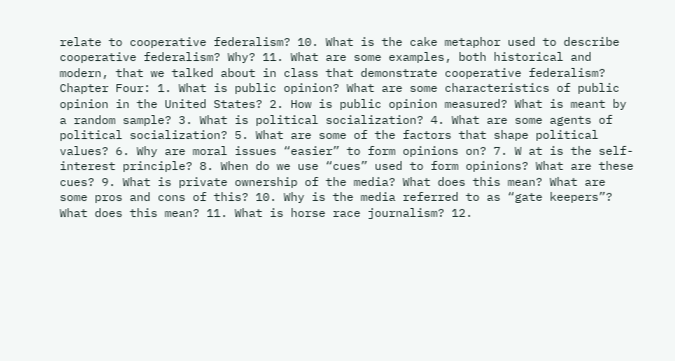relate to cooperative federalism? 10. What is the cake metaphor used to describe cooperative federalism? Why? 11. What are some examples, both historical and modern, that we talked about in class that demonstrate cooperative federalism? Chapter Four: 1. What is public opinion? What are some characteristics of public opinion in the United States? 2. How is public opinion measured? What is meant by a random sample? 3. What is political socialization? 4. What are some agents of political socialization? 5. What are some of the factors that shape political values? 6. Why are moral issues “easier” to form opinions on? 7. W at is the self-interest principle? 8. When do we use “cues” used to form opinions? What are these cues? 9. What is private ownership of the media? What does this mean? What are some pros and cons of this? 10. Why is the media referred to as “gate keepers”? What does this mean? 11. What is horse race journalism? 12.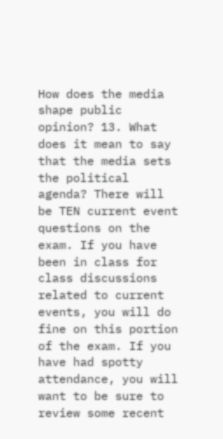How does the media shape public opinion? 13. What does it mean to say that the media sets the political agenda? There will be TEN current event questions on the exam. If you have been in class for class discussions related to current events, you will do fine on this portion of the exam. If you have had spotty attendance, you will want to be sure to review some recent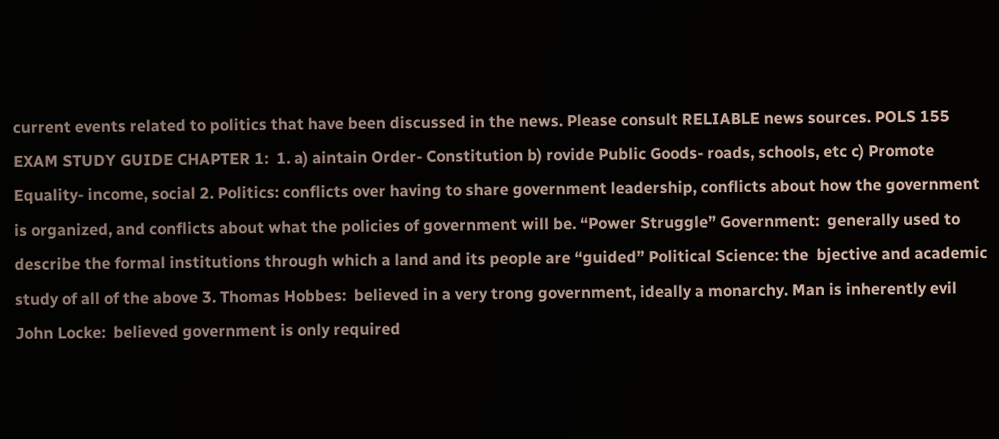current events related to politics that have been discussed in the news. Please consult RELIABLE news sources. POLS 155 EXAM STUDY GUIDE CHAPTER 1:  1. a) aintain Order- Constitution b) rovide Public Goods- roads, schools, etc c) Promote Equality- income, social 2. Politics: conflicts over having to share government leadership, conflicts about how the government is organized, and conflicts about what the policies of government will be. “Power Struggle” Government:  generally used to describe the formal institutions through which a land and its people are “guided” Political Science: the  bjective and academic study of all of the above 3. Thomas Hobbes:  believed in a very trong government, ideally a monarchy. Man is inherently evil John Locke:  believed government is only required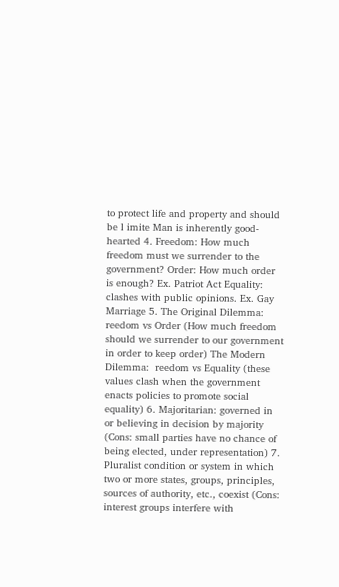to protect life and property and should be l imite Man is inherently good-hearted 4. Freedom: How much freedom must we surrender to the government? Order: How much order is enough? Ex. Patriot Act Equality: clashes with public opinions. Ex. Gay Marriage 5. The Original Dilemma:  reedom vs Order (How much freedom should we surrender to our government in order to keep order) The Modern Dilemma:  reedom vs Equality (these values clash when the government enacts policies to promote social equality) 6. Majoritarian: governed in or believing in decision by majority (Cons: small parties have no chance of being elected, under representation) 7. Pluralist condition or system in which two or more states, groups, principles, sources of authority, etc., coexist (Cons: interest groups interfere with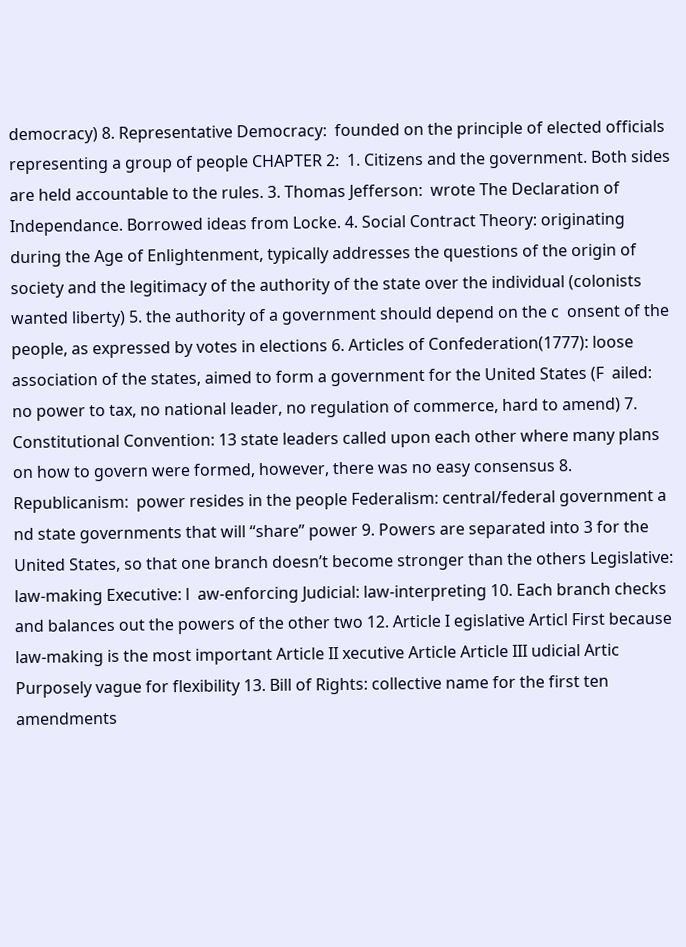democracy) 8. Representative Democracy:  founded on the principle of elected officials representing a group of people CHAPTER 2:  1. Citizens and the government. Both sides are held accountable to the rules. 3. Thomas Jefferson:  wrote The Declaration of Independance. Borrowed ideas from Locke. 4. Social Contract Theory: originating during the Age of Enlightenment, typically addresses the questions of the origin of society and the legitimacy of the authority of the state over the individual (colonists wanted liberty) 5. the authority of a government should depend on the c  onsent of the people, as expressed by votes in elections 6. Articles of Confederation(1777): loose association of the states, aimed to form a government for the United States (F  ailed: no power to tax, no national leader, no regulation of commerce, hard to amend) 7. Constitutional Convention: 13 state leaders called upon each other where many plans on how to govern were formed, however, there was no easy consensus 8. Republicanism:  power resides in the people Federalism: central/federal government a  nd state governments that will “share” power 9. Powers are separated into 3 for the United States, so that one branch doesn’t become stronger than the others Legislative: law-making Executive: l  aw-enforcing Judicial: law-interpreting 10. Each branch checks and balances out the powers of the other two 12. Article I egislative Articl First because law-making is the most important Article II xecutive Article Article III udicial Artic Purposely vague for flexibility 13. Bill of Rights: collective name for the first ten amendments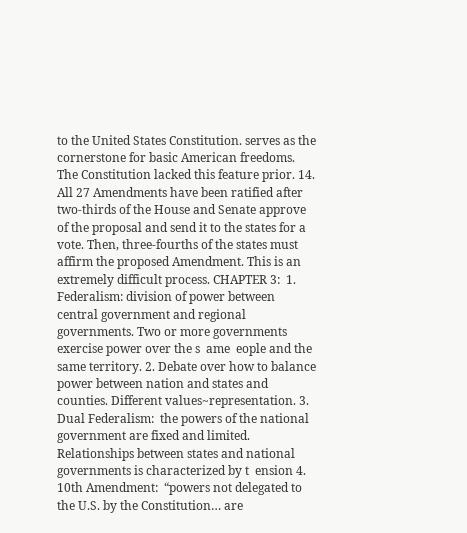to the United States Constitution. serves as the cornerstone for basic American freedoms. The Constitution lacked this feature prior. 14. All 27 Amendments have been ratified after two-thirds of the House and Senate approve of the proposal and send it to the states for a vote. Then, three-fourths of the states must affirm the proposed Amendment. This is an extremely difficult process. CHAPTER 3:  1. Federalism: division of power between central government and regional governments. Two or more governments exercise power over the s  ame  eople and the same territory. 2. Debate over how to balance power between nation and states and counties. Different values~representation. 3. Dual Federalism:  the powers of the national government are fixed and limited. Relationships between states and national governments is characterized by t  ension 4. 10th Amendment:  “powers not delegated to the U.S. by the Constitution… are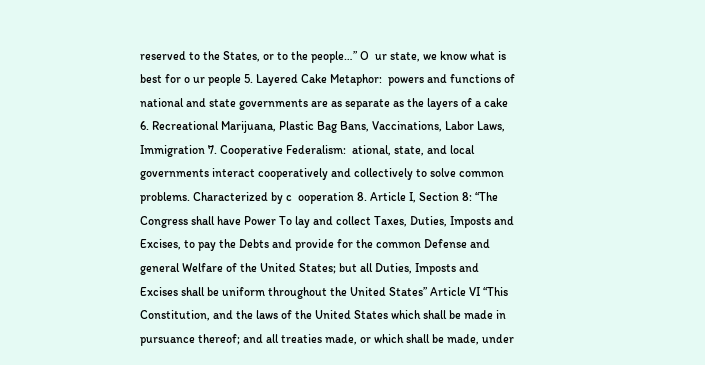reserved to the States, or to the people…” O  ur state, we know what is best for o ur people 5. Layered Cake Metaphor:  powers and functions of national and state governments are as separate as the layers of a cake 6. Recreational Marijuana, Plastic Bag Bans, Vaccinations, Labor Laws, Immigration 7. Cooperative Federalism:  ational, state, and local governments interact cooperatively and collectively to solve common problems. Characterized by c  ooperation 8. Article I, Section 8: “The Congress shall have Power To lay and collect Taxes, Duties, Imposts and Excises, to pay the Debts and provide for the common Defense and general Welfare of the United States; but all Duties, Imposts and Excises shall be uniform throughout the United States” Article VI “This Constitution, and the laws of the United States which shall be made in pursuance thereof; and all treaties made, or which shall be made, under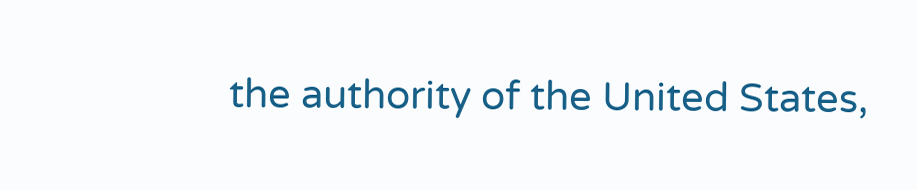the authority of the United States,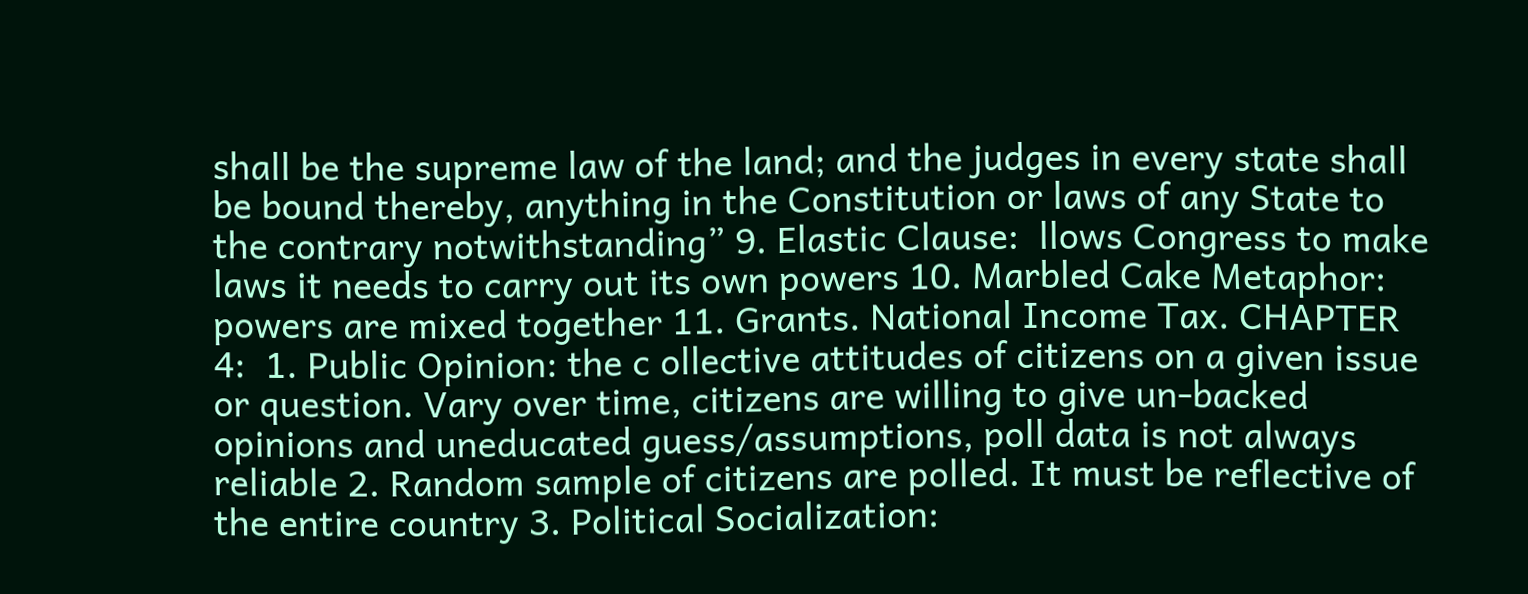shall be the supreme law of the land; and the judges in every state shall be bound thereby, anything in the Constitution or laws of any State to the contrary notwithstanding” 9. Elastic Clause:  llows Congress to make laws it needs to carry out its own powers 10. Marbled Cake Metaphor:  powers are mixed together 11. Grants. National Income Tax. CHAPTER 4:  1. Public Opinion: the c ollective attitudes of citizens on a given issue or question. Vary over time, citizens are willing to give un-backed opinions and uneducated guess/assumptions, poll data is not always reliable 2. Random sample of citizens are polled. It must be reflective of the entire country 3. Political Socialization: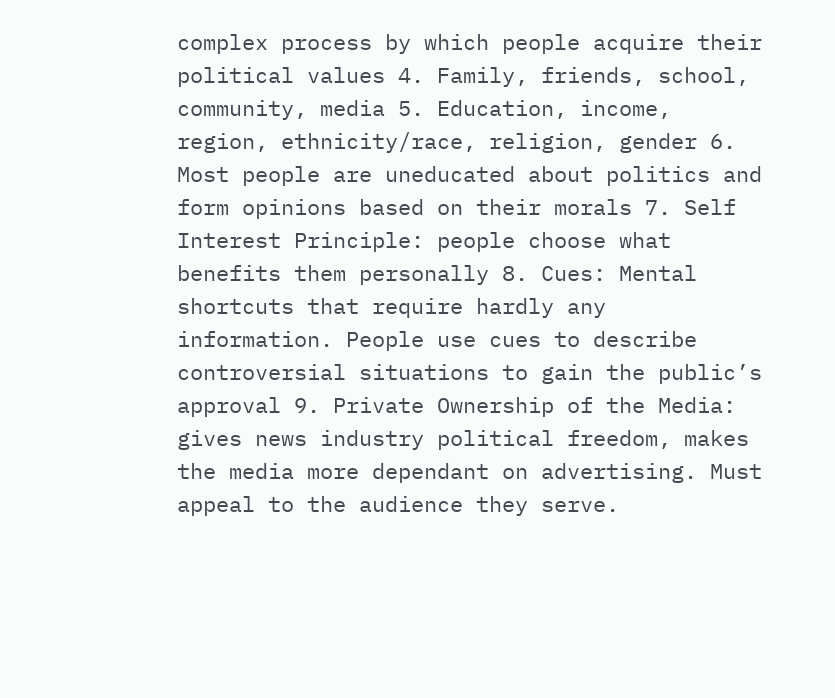complex process by which people acquire their political values 4. Family, friends, school, community, media 5. Education, income, region, ethnicity/race, religion, gender 6. Most people are uneducated about politics and form opinions based on their morals 7. Self Interest Principle: people choose what benefits them personally 8. Cues: Mental shortcuts that require hardly any information. People use cues to describe controversial situations to gain the public’s approval 9. Private Ownership of the Media: gives news industry political freedom, makes the media more dependant on advertising. Must appeal to the audience they serve.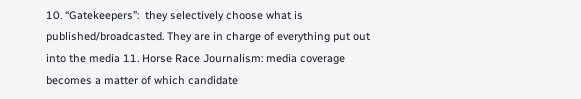10. “Gatekeepers”:  they selectively choose what is published/broadcasted. They are in charge of everything put out into the media 11. Horse Race Journalism: media coverage becomes a matter of which candidate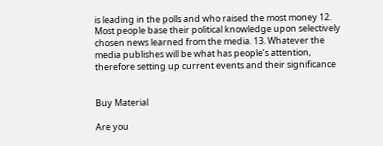is leading in the polls and who raised the most money 12. Most people base their political knowledge upon selectively chosen news learned from the media. 13. Whatever the media publishes will be what has people’s attention, therefore setting up current events and their significance


Buy Material

Are you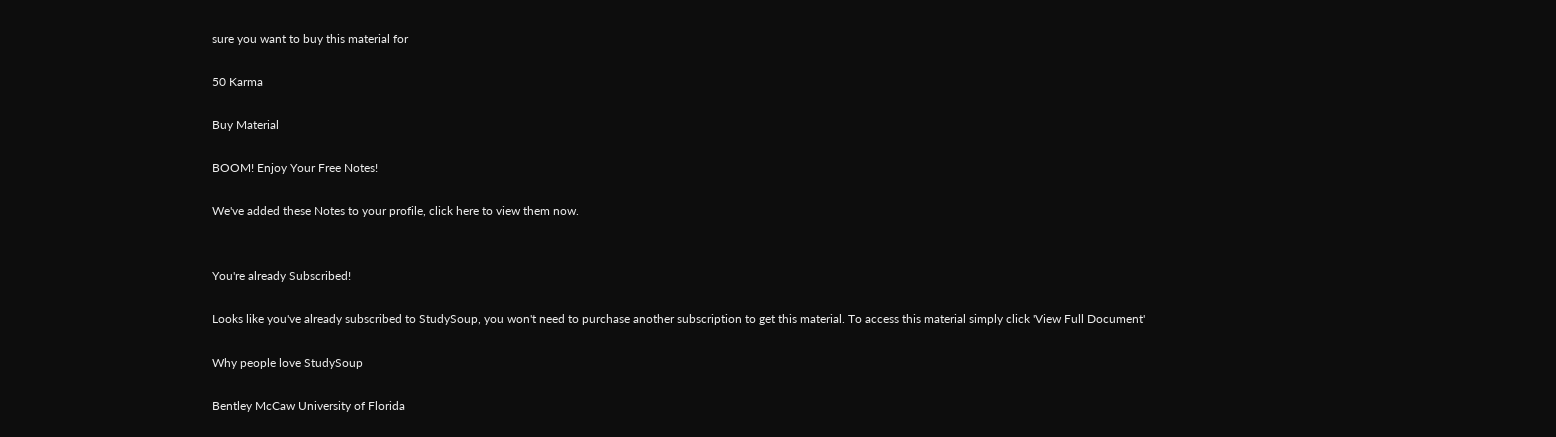sure you want to buy this material for

50 Karma

Buy Material

BOOM! Enjoy Your Free Notes!

We've added these Notes to your profile, click here to view them now.


You're already Subscribed!

Looks like you've already subscribed to StudySoup, you won't need to purchase another subscription to get this material. To access this material simply click 'View Full Document'

Why people love StudySoup

Bentley McCaw University of Florida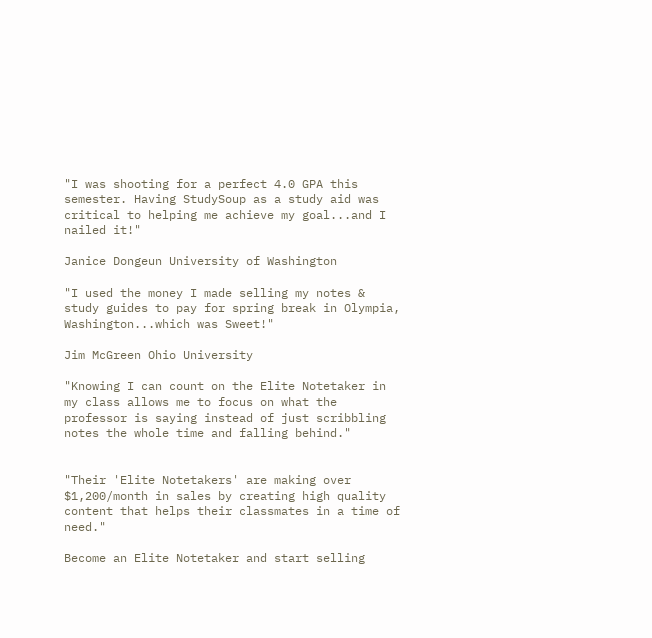"I was shooting for a perfect 4.0 GPA this semester. Having StudySoup as a study aid was critical to helping me achieve my goal...and I nailed it!"

Janice Dongeun University of Washington

"I used the money I made selling my notes & study guides to pay for spring break in Olympia, Washington...which was Sweet!"

Jim McGreen Ohio University

"Knowing I can count on the Elite Notetaker in my class allows me to focus on what the professor is saying instead of just scribbling notes the whole time and falling behind."


"Their 'Elite Notetakers' are making over $1,200/month in sales by creating high quality content that helps their classmates in a time of need."

Become an Elite Notetaker and start selling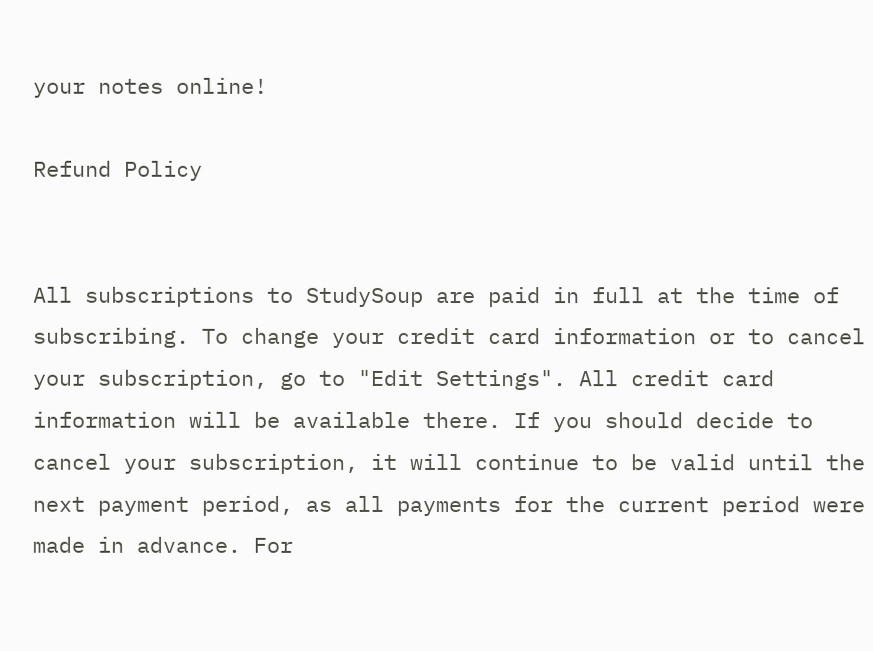your notes online!

Refund Policy


All subscriptions to StudySoup are paid in full at the time of subscribing. To change your credit card information or to cancel your subscription, go to "Edit Settings". All credit card information will be available there. If you should decide to cancel your subscription, it will continue to be valid until the next payment period, as all payments for the current period were made in advance. For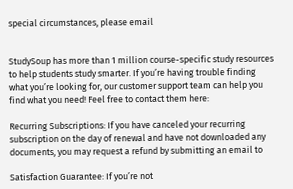special circumstances, please email


StudySoup has more than 1 million course-specific study resources to help students study smarter. If you’re having trouble finding what you’re looking for, our customer support team can help you find what you need! Feel free to contact them here:

Recurring Subscriptions: If you have canceled your recurring subscription on the day of renewal and have not downloaded any documents, you may request a refund by submitting an email to

Satisfaction Guarantee: If you’re not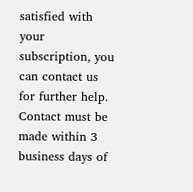satisfied with your subscription, you can contact us for further help. Contact must be made within 3 business days of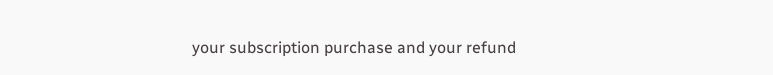your subscription purchase and your refund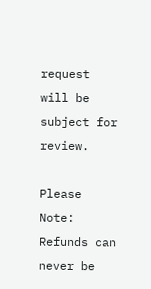request will be subject for review.

Please Note: Refunds can never be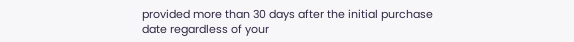provided more than 30 days after the initial purchase date regardless of your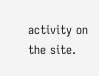activity on the site.